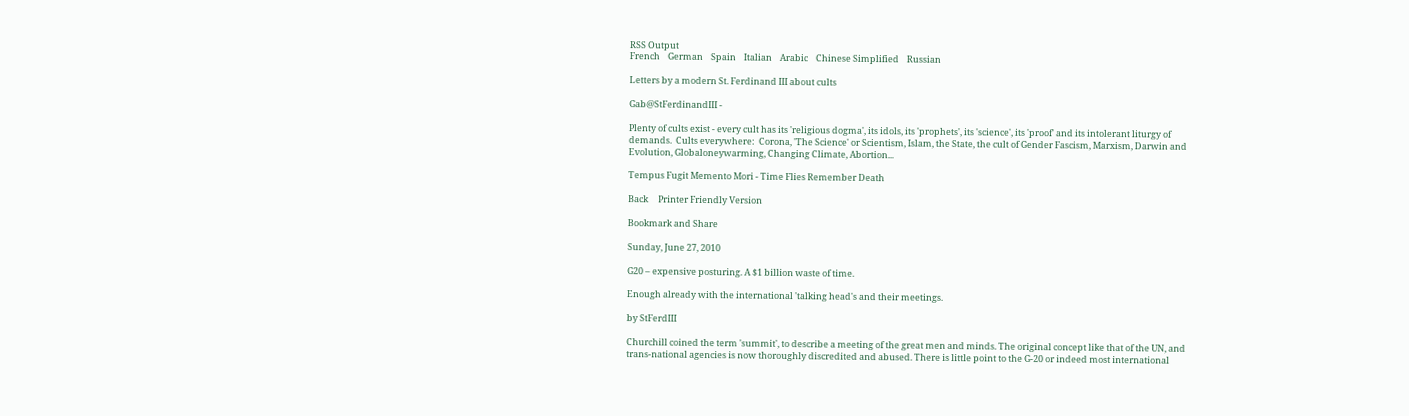RSS Output
French    German    Spain    Italian    Arabic    Chinese Simplified    Russian

Letters by a modern St. Ferdinand III about cults

Gab@StFerdinandIII -

Plenty of cults exist - every cult has its 'religious dogma', its idols, its 'prophets', its 'science', its 'proof' and its intolerant liturgy of demands.  Cults everywhere:  Corona, 'The Science' or Scientism, Islam, the State, the cult of Gender Fascism, Marxism, Darwin and Evolution, Globaloneywarming, Changing Climate, Abortion...

Tempus Fugit Memento Mori - Time Flies Remember Death

Back     Printer Friendly Version

Bookmark and Share

Sunday, June 27, 2010

G20 – expensive posturing. A $1 billion waste of time.

Enough already with the international 'talking head's and their meetings.

by StFerdIII

Churchill coined the term 'summit', to describe a meeting of the great men and minds. The original concept like that of the UN, and trans-national agencies is now thoroughly discredited and abused. There is little point to the G-20 or indeed most international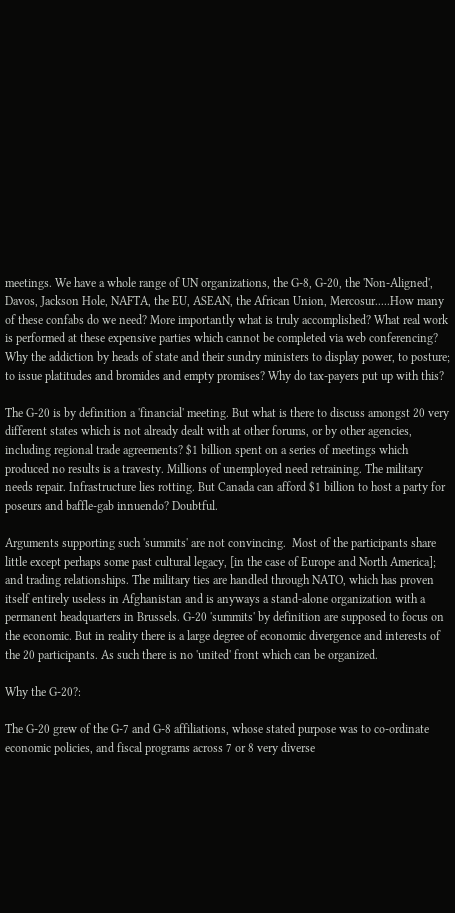meetings. We have a whole range of UN organizations, the G-8, G-20, the 'Non-Aligned', Davos, Jackson Hole, NAFTA, the EU, ASEAN, the African Union, Mercosur.....How many of these confabs do we need? More importantly what is truly accomplished? What real work is performed at these expensive parties which cannot be completed via web conferencing? Why the addiction by heads of state and their sundry ministers to display power, to posture; to issue platitudes and bromides and empty promises? Why do tax-payers put up with this?

The G-20 is by definition a 'financial' meeting. But what is there to discuss amongst 20 very different states which is not already dealt with at other forums, or by other agencies, including regional trade agreements? $1 billion spent on a series of meetings which produced no results is a travesty. Millions of unemployed need retraining. The military needs repair. Infrastructure lies rotting. But Canada can afford $1 billion to host a party for poseurs and baffle-gab innuendo? Doubtful.

Arguments supporting such 'summits' are not convincing.  Most of the participants share little except perhaps some past cultural legacy, [in the case of Europe and North America]; and trading relationships. The military ties are handled through NATO, which has proven itself entirely useless in Afghanistan and is anyways a stand-alone organization with a permanent headquarters in Brussels. G-20 'summits' by definition are supposed to focus on the economic. But in reality there is a large degree of economic divergence and interests of the 20 participants. As such there is no 'united' front which can be organized.

Why the G-20?:

The G-20 grew of the G-7 and G-8 affiliations, whose stated purpose was to co-ordinate economic policies, and fiscal programs across 7 or 8 very diverse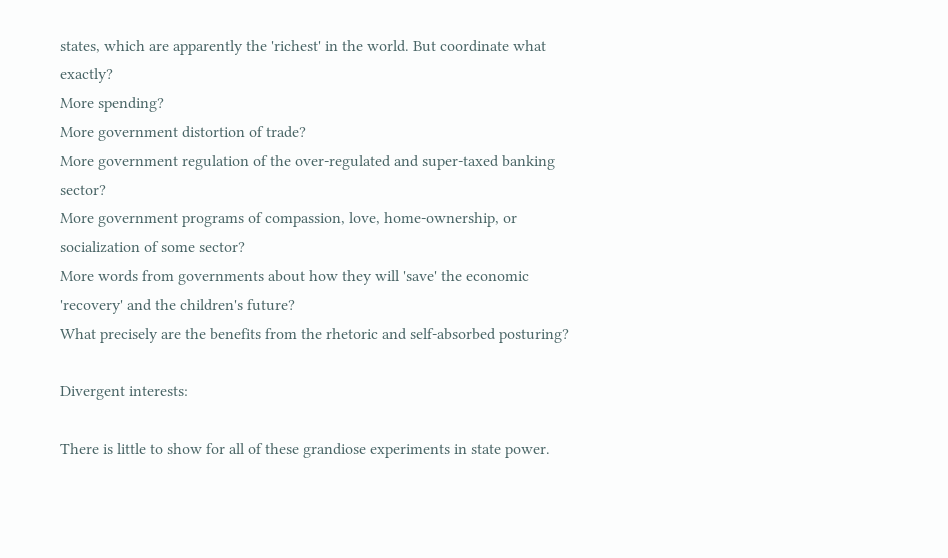states, which are apparently the 'richest' in the world. But coordinate what exactly?
More spending?
More government distortion of trade?
More government regulation of the over-regulated and super-taxed banking sector?
More government programs of compassion, love, home-ownership, or socialization of some sector?
More words from governments about how they will 'save' the economic 'recovery' and the children's future?
What precisely are the benefits from the rhetoric and self-absorbed posturing?

Divergent interests:

There is little to show for all of these grandiose experiments in state power.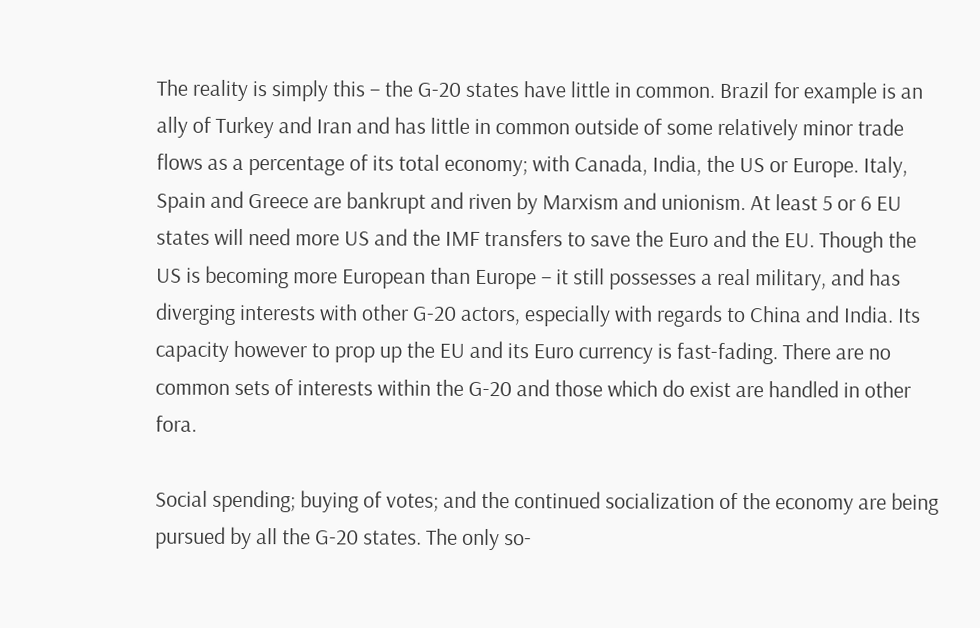The reality is simply this – the G-20 states have little in common. Brazil for example is an ally of Turkey and Iran and has little in common outside of some relatively minor trade flows as a percentage of its total economy; with Canada, India, the US or Europe. Italy, Spain and Greece are bankrupt and riven by Marxism and unionism. At least 5 or 6 EU states will need more US and the IMF transfers to save the Euro and the EU. Though the US is becoming more European than Europe – it still possesses a real military, and has diverging interests with other G-20 actors, especially with regards to China and India. Its capacity however to prop up the EU and its Euro currency is fast-fading. There are no common sets of interests within the G-20 and those which do exist are handled in other fora.

Social spending; buying of votes; and the continued socialization of the economy are being pursued by all the G-20 states. The only so-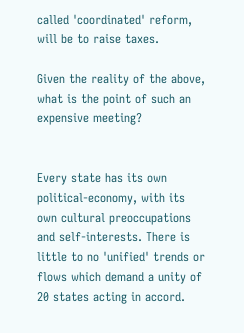called 'coordinated' reform, will be to raise taxes.

Given the reality of the above, what is the point of such an expensive meeting?


Every state has its own political-economy, with its own cultural preoccupations and self-interests. There is little to no 'unified' trends or flows which demand a unity of 20 states acting in accord.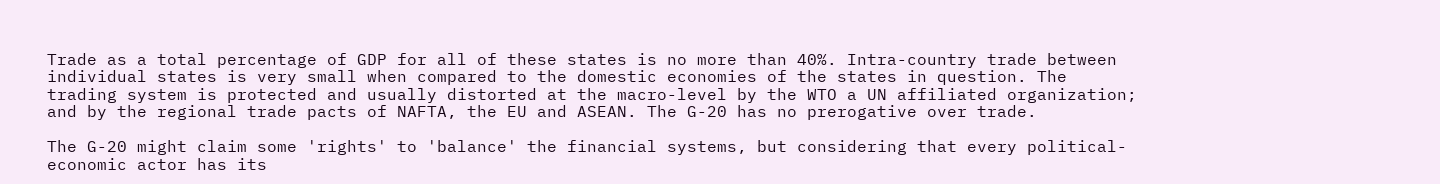Trade as a total percentage of GDP for all of these states is no more than 40%. Intra-country trade between individual states is very small when compared to the domestic economies of the states in question. The trading system is protected and usually distorted at the macro-level by the WTO a UN affiliated organization; and by the regional trade pacts of NAFTA, the EU and ASEAN. The G-20 has no prerogative over trade.

The G-20 might claim some 'rights' to 'balance' the financial systems, but considering that every political-economic actor has its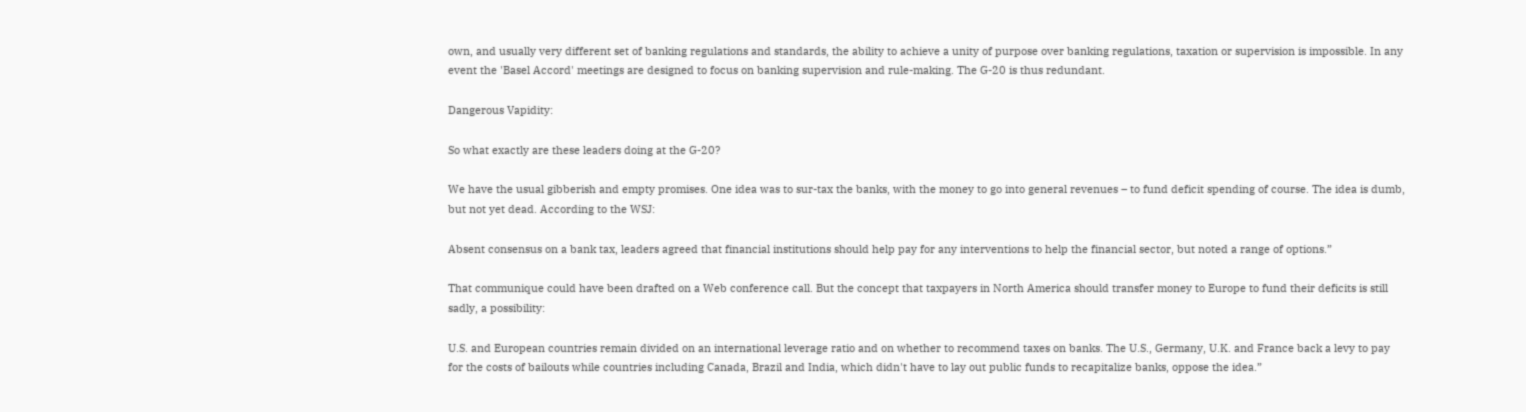own, and usually very different set of banking regulations and standards, the ability to achieve a unity of purpose over banking regulations, taxation or supervision is impossible. In any event the 'Basel Accord' meetings are designed to focus on banking supervision and rule-making. The G-20 is thus redundant.

Dangerous Vapidity:

So what exactly are these leaders doing at the G-20?

We have the usual gibberish and empty promises. One idea was to sur-tax the banks, with the money to go into general revenues – to fund deficit spending of course. The idea is dumb, but not yet dead. According to the WSJ:

Absent consensus on a bank tax, leaders agreed that financial institutions should help pay for any interventions to help the financial sector, but noted a range of options.”

That communique could have been drafted on a Web conference call. But the concept that taxpayers in North America should transfer money to Europe to fund their deficits is still sadly, a possibility:

U.S. and European countries remain divided on an international leverage ratio and on whether to recommend taxes on banks. The U.S., Germany, U.K. and France back a levy to pay for the costs of bailouts while countries including Canada, Brazil and India, which didn't have to lay out public funds to recapitalize banks, oppose the idea.”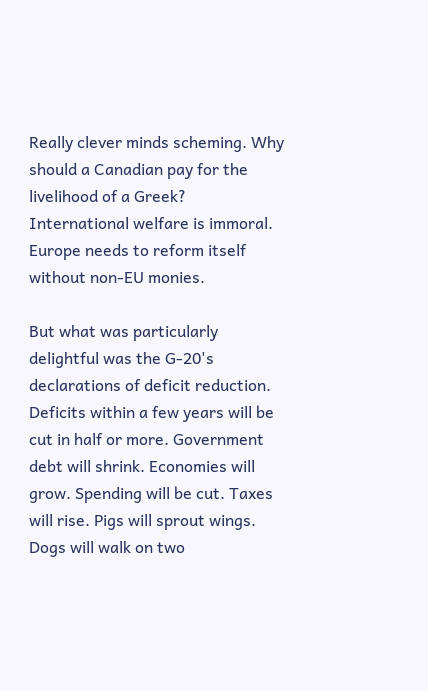Really clever minds scheming. Why should a Canadian pay for the livelihood of a Greek? International welfare is immoral. Europe needs to reform itself without non-EU monies.

But what was particularly delightful was the G-20's declarations of deficit reduction. Deficits within a few years will be cut in half or more. Government debt will shrink. Economies will grow. Spending will be cut. Taxes will rise. Pigs will sprout wings. Dogs will walk on two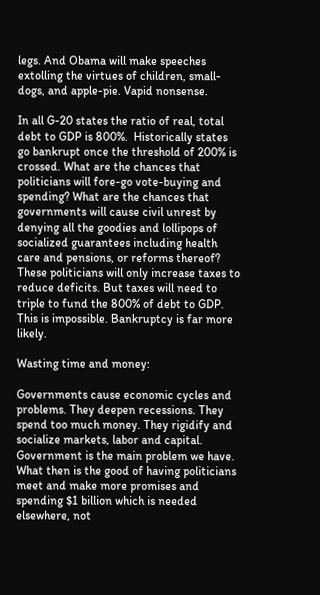legs. And Obama will make speeches extolling the virtues of children, small-dogs, and apple-pie. Vapid nonsense.

In all G-20 states the ratio of real, total debt to GDP is 800%.  Historically states go bankrupt once the threshold of 200% is crossed. What are the chances that politicians will fore-go vote-buying and spending? What are the chances that governments will cause civil unrest by denying all the goodies and lollipops of socialized guarantees including health care and pensions, or reforms thereof? These politicians will only increase taxes to reduce deficits. But taxes will need to triple to fund the 800% of debt to GDP. This is impossible. Bankruptcy is far more likely.

Wasting time and money:

Governments cause economic cycles and problems. They deepen recessions. They spend too much money. They rigidify and socialize markets, labor and capital. Government is the main problem we have. What then is the good of having politicians meet and make more promises and spending $1 billion which is needed elsewhere, not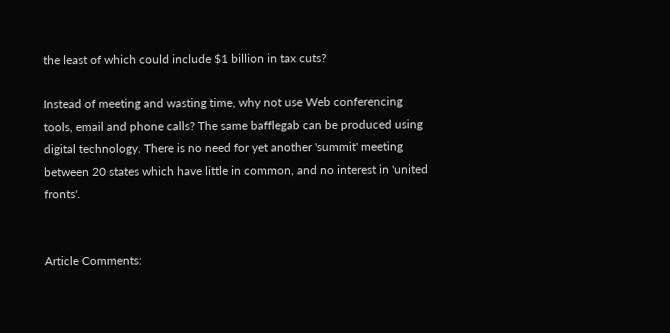the least of which could include $1 billion in tax cuts?

Instead of meeting and wasting time, why not use Web conferencing tools, email and phone calls? The same bafflegab can be produced using digital technology. There is no need for yet another 'summit' meeting between 20 states which have little in common, and no interest in 'united fronts'.


Article Comments: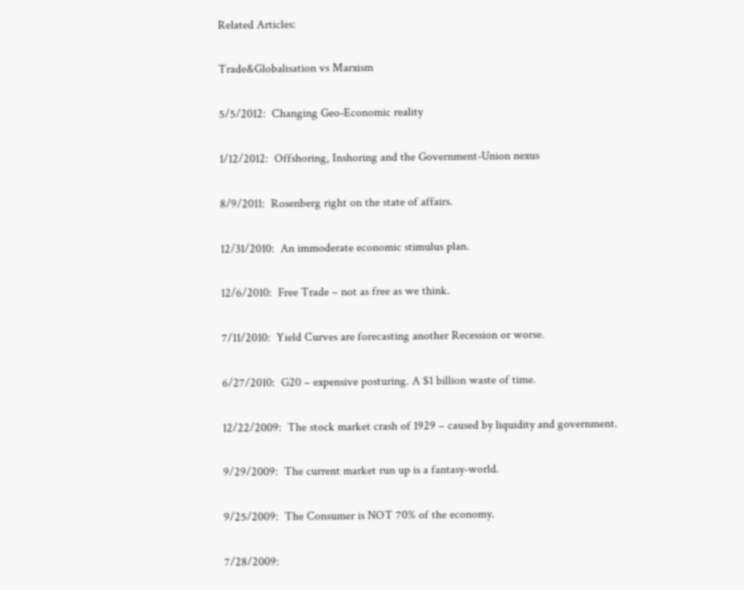Related Articles:

Trade&Globalisation vs Marxism

5/5/2012:  Changing Geo-Economic reality

1/12/2012:  Offshoring, Inshoring and the Government-Union nexus

8/9/2011:  Rosenberg right on the state of affairs.

12/31/2010:  An immoderate economic stimulus plan.

12/6/2010:  Free Trade – not as free as we think.

7/11/2010:  Yield Curves are forecasting another Recession or worse.

6/27/2010:  G20 – expensive posturing. A $1 billion waste of time.

12/22/2009:  The stock market crash of 1929 – caused by liquidity and government.

9/29/2009:  The current market run up is a fantasy-world.

9/25/2009:  The Consumer is NOT 70% of the economy.

7/28/2009: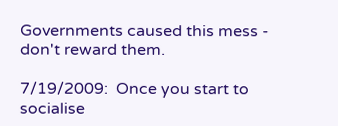Governments caused this mess - don't reward them.

7/19/2009:  Once you start to socialise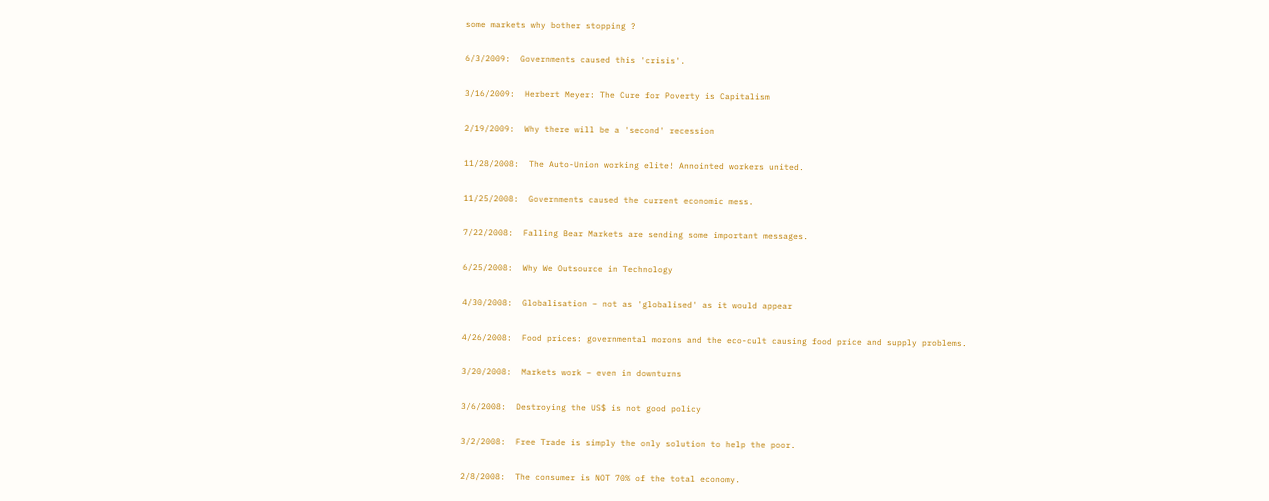some markets why bother stopping ?

6/3/2009:  Governments caused this 'crisis'.

3/16/2009:  Herbert Meyer: The Cure for Poverty is Capitalism

2/19/2009:  Why there will be a 'second' recession

11/28/2008:  The Auto-Union working elite! Annointed workers united.

11/25/2008:  Governments caused the current economic mess.

7/22/2008:  Falling Bear Markets are sending some important messages.

6/25/2008:  Why We Outsource in Technology

4/30/2008:  Globalisation – not as 'globalised' as it would appear

4/26/2008:  Food prices: governmental morons and the eco-cult causing food price and supply problems.

3/20/2008:  Markets work – even in downturns

3/6/2008:  Destroying the US$ is not good policy

3/2/2008:  Free Trade is simply the only solution to help the poor.

2/8/2008:  The consumer is NOT 70% of the total economy.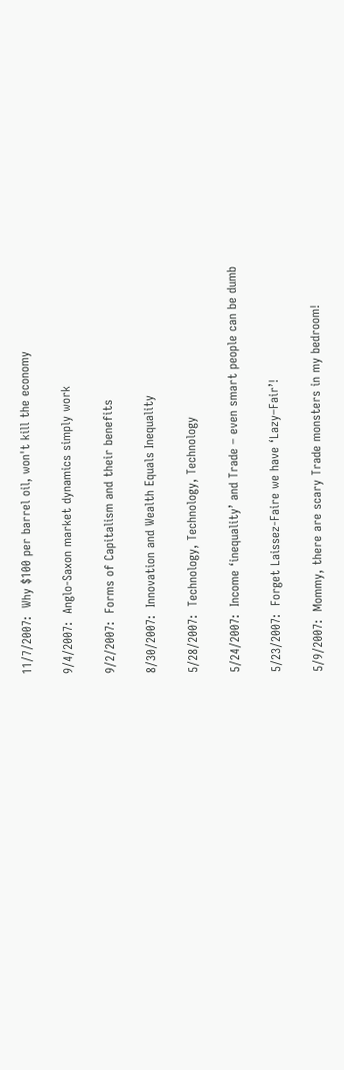11/7/2007:  Why $100 per barrel oil, won't kill the economy

9/4/2007:  Anglo-Saxon market dynamics simply work

9/2/2007:  Forms of Capitalism and their benefits

8/30/2007:  Innovation and Wealth Equals Inequality

5/28/2007:  Technology, Technology, Technology

5/24/2007:  Income ‘inequality’ and Trade – even smart people can be dumb

5/23/2007:  Forget Laissez-Faire we have ‘Lazy–Fair’!

5/9/2007:  Mommy, there are scary Trade monsters in my bedroom!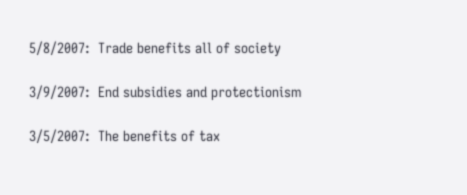5/8/2007:  Trade benefits all of society

3/9/2007:  End subsidies and protectionism

3/5/2007:  The benefits of tax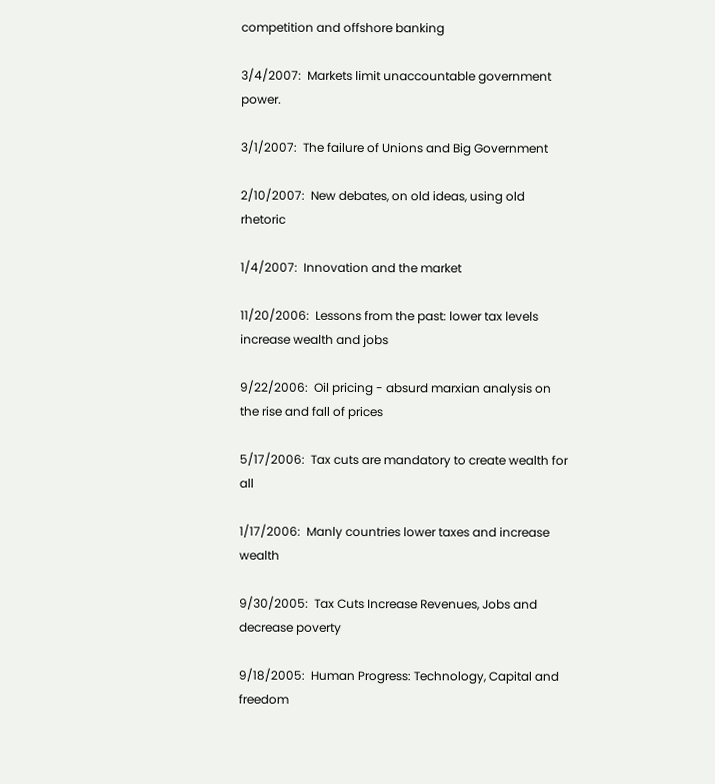competition and offshore banking

3/4/2007:  Markets limit unaccountable government power.

3/1/2007:  The failure of Unions and Big Government

2/10/2007:  New debates, on old ideas, using old rhetoric

1/4/2007:  Innovation and the market

11/20/2006:  Lessons from the past: lower tax levels increase wealth and jobs

9/22/2006:  Oil pricing - absurd marxian analysis on the rise and fall of prices

5/17/2006:  Tax cuts are mandatory to create wealth for all

1/17/2006:  Manly countries lower taxes and increase wealth

9/30/2005:  Tax Cuts Increase Revenues, Jobs and decrease poverty

9/18/2005:  Human Progress: Technology, Capital and freedom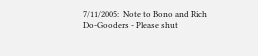7/11/2005:  Note to Bono and Rich Do-Gooders - Please shut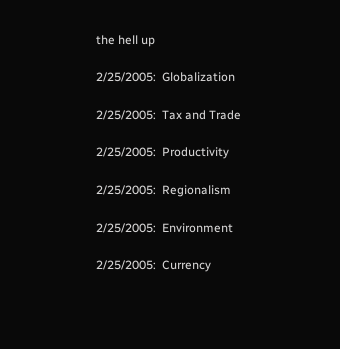the hell up

2/25/2005:  Globalization

2/25/2005:  Tax and Trade

2/25/2005:  Productivity

2/25/2005:  Regionalism

2/25/2005:  Environment

2/25/2005:  Currency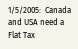1/5/2005:  Canada and USA need a Flat Tax